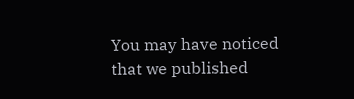You may have noticed that we published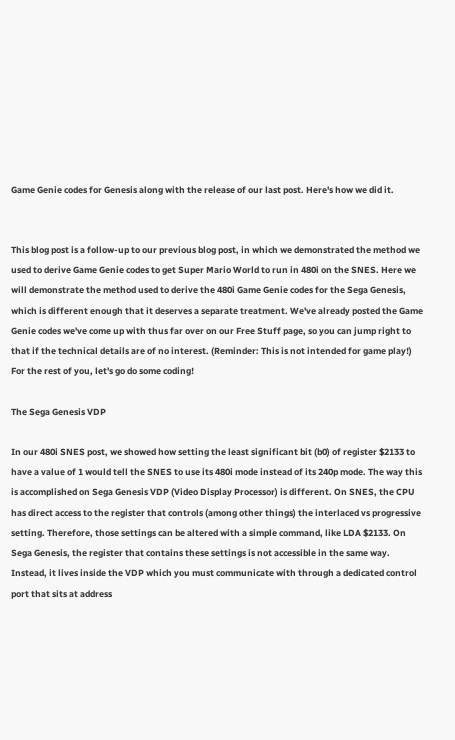Game Genie codes for Genesis along with the release of our last post. Here's how we did it.


This blog post is a follow-up to our previous blog post, in which we demonstrated the method we used to derive Game Genie codes to get Super Mario World to run in 480i on the SNES. Here we will demonstrate the method used to derive the 480i Game Genie codes for the Sega Genesis, which is different enough that it deserves a separate treatment. We've already posted the Game Genie codes we've come up with thus far over on our Free Stuff page, so you can jump right to that if the technical details are of no interest. (Reminder: This is not intended for game play!) For the rest of you, let's go do some coding!

The Sega Genesis VDP

In our 480i SNES post, we showed how setting the least significant bit (b0) of register $2133 to have a value of 1 would tell the SNES to use its 480i mode instead of its 240p mode. The way this is accomplished on Sega Genesis VDP (Video Display Processor) is different. On SNES, the CPU has direct access to the register that controls (among other things) the interlaced vs progressive setting. Therefore, those settings can be altered with a simple command, like LDA $2133. On Sega Genesis, the register that contains these settings is not accessible in the same way. Instead, it lives inside the VDP which you must communicate with through a dedicated control port that sits at address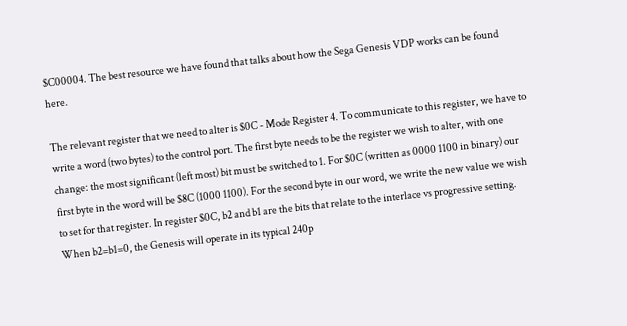$C00004. The best resource we have found that talks about how the Sega Genesis VDP works can be found here.

The relevant register that we need to alter is $0C - Mode Register 4. To communicate to this register, we have to write a word (two bytes) to the control port. The first byte needs to be the register we wish to alter, with one change: the most significant (left most) bit must be switched to 1. For $0C (written as 0000 1100 in binary) our first byte in the word will be $8C (1000 1100). For the second byte in our word, we write the new value we wish to set for that register. In register $0C, b2 and b1 are the bits that relate to the interlace vs progressive setting. When b2=b1=0, the Genesis will operate in its typical 240p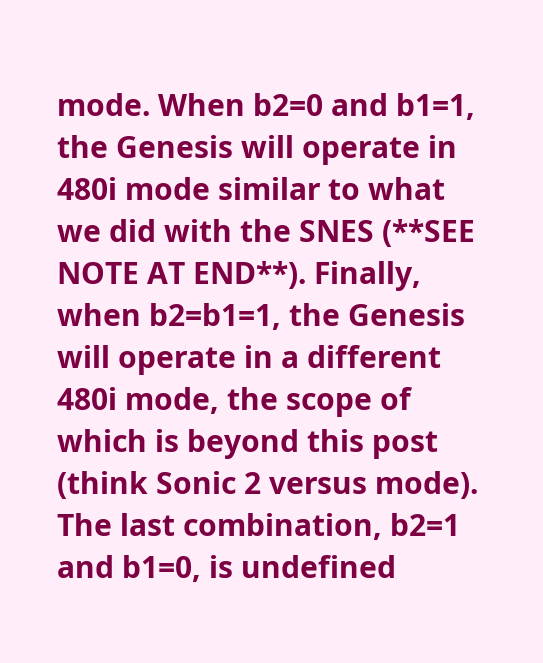mode. When b2=0 and b1=1, the Genesis will operate in 480i mode similar to what we did with the SNES (**SEE NOTE AT END**). Finally, when b2=b1=1, the Genesis will operate in a different 480i mode, the scope of which is beyond this post (think Sonic 2 versus mode). The last combination, b2=1 and b1=0, is undefined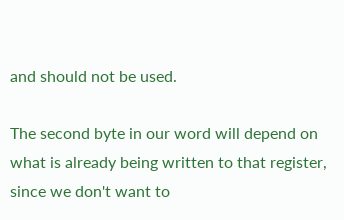and should not be used.

The second byte in our word will depend on what is already being written to that register, since we don't want to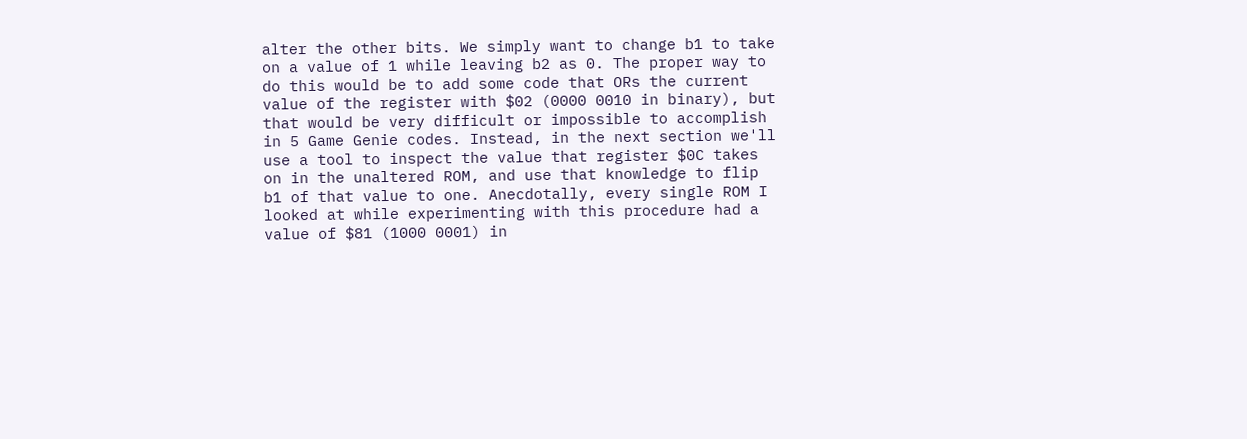alter the other bits. We simply want to change b1 to take on a value of 1 while leaving b2 as 0. The proper way to do this would be to add some code that ORs the current value of the register with $02 (0000 0010 in binary), but that would be very difficult or impossible to accomplish in 5 Game Genie codes. Instead, in the next section we'll use a tool to inspect the value that register $0C takes on in the unaltered ROM, and use that knowledge to flip b1 of that value to one. Anecdotally, every single ROM I looked at while experimenting with this procedure had a value of $81 (1000 0001) in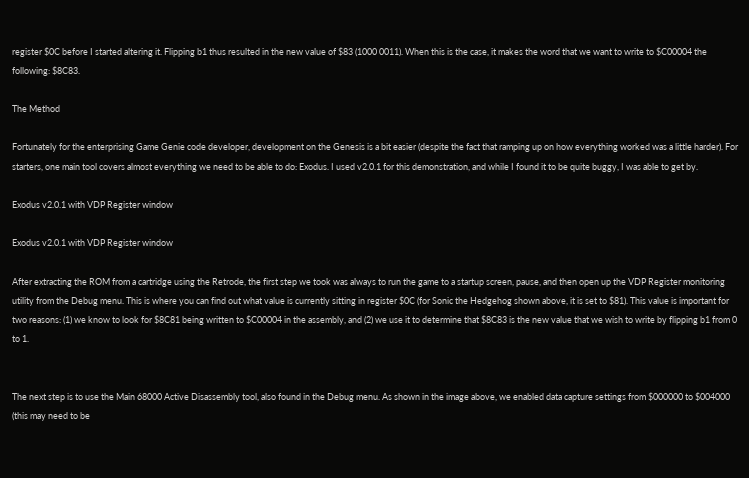register $0C before I started altering it. Flipping b1 thus resulted in the new value of $83 (1000 0011). When this is the case, it makes the word that we want to write to $C00004 the following: $8C83.

The Method

Fortunately for the enterprising Game Genie code developer, development on the Genesis is a bit easier (despite the fact that ramping up on how everything worked was a little harder). For starters, one main tool covers almost everything we need to be able to do: Exodus. I used v2.0.1 for this demonstration, and while I found it to be quite buggy, I was able to get by.

Exodus v2.0.1 with VDP Register window

Exodus v2.0.1 with VDP Register window

After extracting the ROM from a cartridge using the Retrode, the first step we took was always to run the game to a startup screen, pause, and then open up the VDP Register monitoring utility from the Debug menu. This is where you can find out what value is currently sitting in register $0C (for Sonic the Hedgehog shown above, it is set to $81). This value is important for two reasons: (1) we know to look for $8C81 being written to $C00004 in the assembly, and (2) we use it to determine that $8C83 is the new value that we wish to write by flipping b1 from 0 to 1.


The next step is to use the Main 68000 Active Disassembly tool, also found in the Debug menu. As shown in the image above, we enabled data capture settings from $000000 to $004000 (this may need to be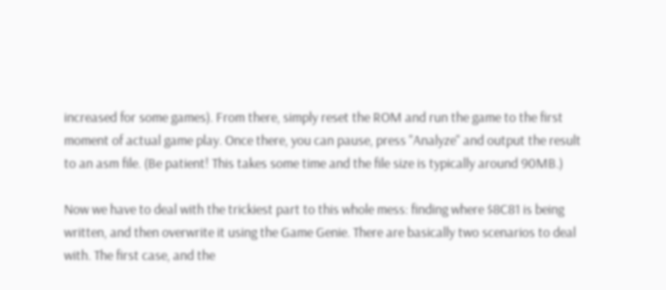increased for some games). From there, simply reset the ROM and run the game to the first moment of actual game play. Once there, you can pause, press "Analyze" and output the result to an asm file. (Be patient! This takes some time and the file size is typically around 90MB.)

Now we have to deal with the trickiest part to this whole mess: finding where $8C81 is being written, and then overwrite it using the Game Genie. There are basically two scenarios to deal with. The first case, and the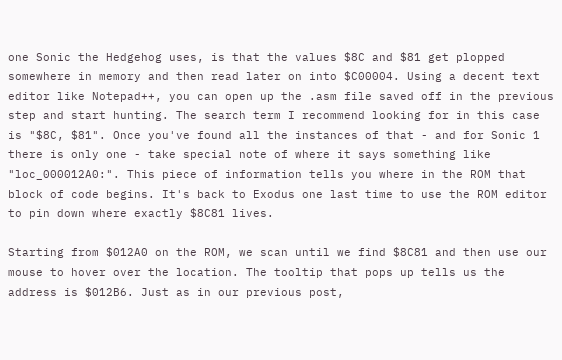one Sonic the Hedgehog uses, is that the values $8C and $81 get plopped somewhere in memory and then read later on into $C00004. Using a decent text editor like Notepad++, you can open up the .asm file saved off in the previous step and start hunting. The search term I recommend looking for in this case is "$8C, $81". Once you've found all the instances of that - and for Sonic 1 there is only one - take special note of where it says something like "loc_000012A0:". This piece of information tells you where in the ROM that block of code begins. It's back to Exodus one last time to use the ROM editor to pin down where exactly $8C81 lives.

Starting from $012A0 on the ROM, we scan until we find $8C81 and then use our mouse to hover over the location. The tooltip that pops up tells us the address is $012B6. Just as in our previous post,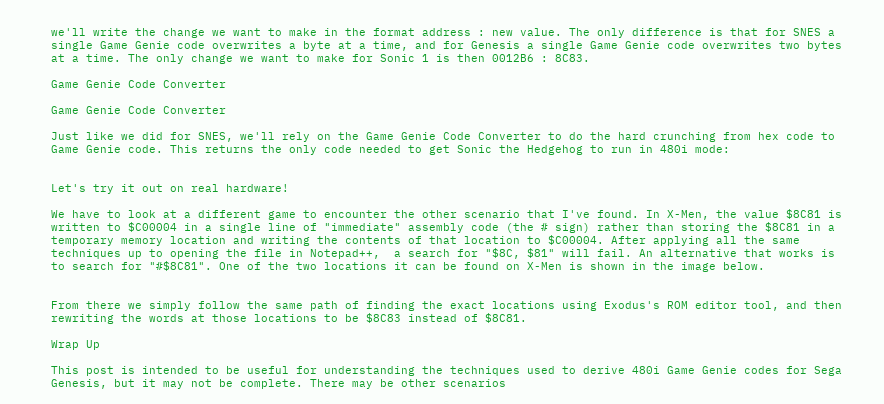we'll write the change we want to make in the format address : new value. The only difference is that for SNES a single Game Genie code overwrites a byte at a time, and for Genesis a single Game Genie code overwrites two bytes at a time. The only change we want to make for Sonic 1 is then 0012B6 : 8C83.

Game Genie Code Converter

Game Genie Code Converter

Just like we did for SNES, we'll rely on the Game Genie Code Converter to do the hard crunching from hex code to Game Genie code. This returns the only code needed to get Sonic the Hedgehog to run in 480i mode:


Let's try it out on real hardware!

We have to look at a different game to encounter the other scenario that I've found. In X-Men, the value $8C81 is written to $C00004 in a single line of "immediate" assembly code (the # sign) rather than storing the $8C81 in a temporary memory location and writing the contents of that location to $C00004. After applying all the same techniques up to opening the file in Notepad++,  a search for "$8C, $81" will fail. An alternative that works is to search for "#$8C81". One of the two locations it can be found on X-Men is shown in the image below.


From there we simply follow the same path of finding the exact locations using Exodus's ROM editor tool, and then rewriting the words at those locations to be $8C83 instead of $8C81.

Wrap Up

This post is intended to be useful for understanding the techniques used to derive 480i Game Genie codes for Sega Genesis, but it may not be complete. There may be other scenarios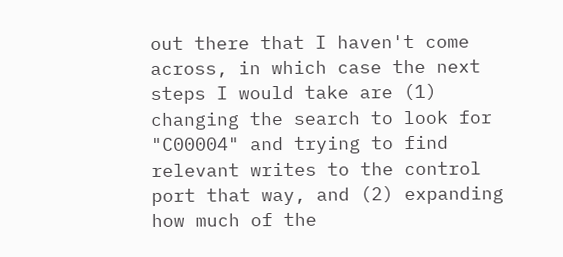out there that I haven't come across, in which case the next steps I would take are (1) changing the search to look for "C00004" and trying to find relevant writes to the control port that way, and (2) expanding how much of the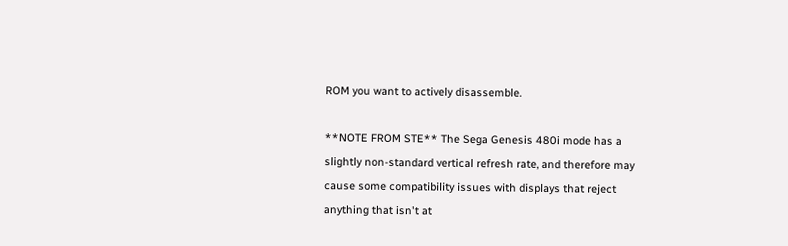ROM you want to actively disassemble.

**NOTE FROM STE** The Sega Genesis 480i mode has a slightly non-standard vertical refresh rate, and therefore may cause some compatibility issues with displays that reject anything that isn't at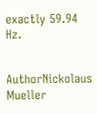exactly 59.94 Hz.


AuthorNickolaus Mueller